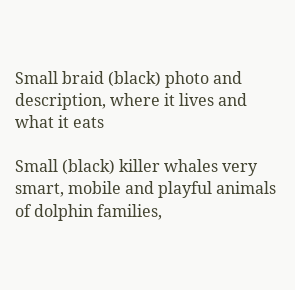Small braid (black) photo and description, where it lives and what it eats

Small (black) killer whales very smart, mobile and playful animals of dolphin families,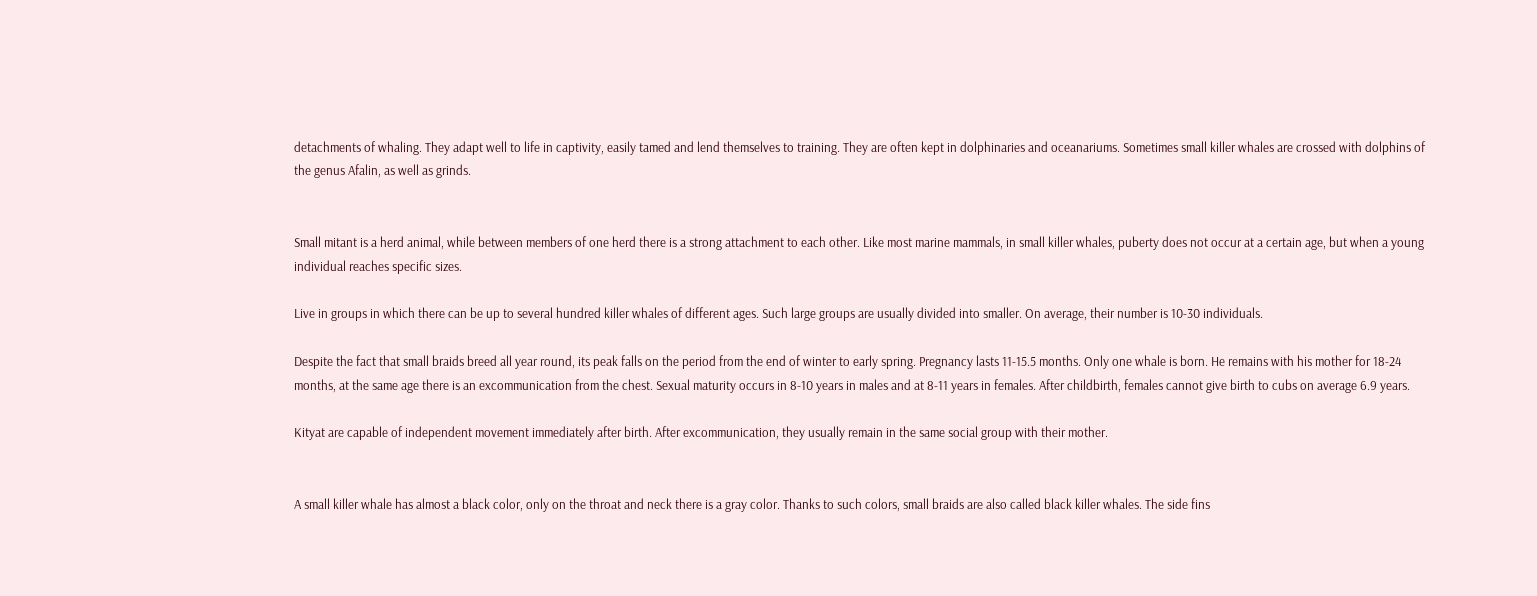detachments of whaling. They adapt well to life in captivity, easily tamed and lend themselves to training. They are often kept in dolphinaries and oceanariums. Sometimes small killer whales are crossed with dolphins of the genus Afalin, as well as grinds.


Small mitant is a herd animal, while between members of one herd there is a strong attachment to each other. Like most marine mammals, in small killer whales, puberty does not occur at a certain age, but when a young individual reaches specific sizes.

Live in groups in which there can be up to several hundred killer whales of different ages. Such large groups are usually divided into smaller. On average, their number is 10-30 individuals.

Despite the fact that small braids breed all year round, its peak falls on the period from the end of winter to early spring. Pregnancy lasts 11-15.5 months. Only one whale is born. He remains with his mother for 18-24 months, at the same age there is an excommunication from the chest. Sexual maturity occurs in 8-10 years in males and at 8-11 years in females. After childbirth, females cannot give birth to cubs on average 6.9 years.

Kityat are capable of independent movement immediately after birth. After excommunication, they usually remain in the same social group with their mother.


A small killer whale has almost a black color, only on the throat and neck there is a gray color. Thanks to such colors, small braids are also called black killer whales. The side fins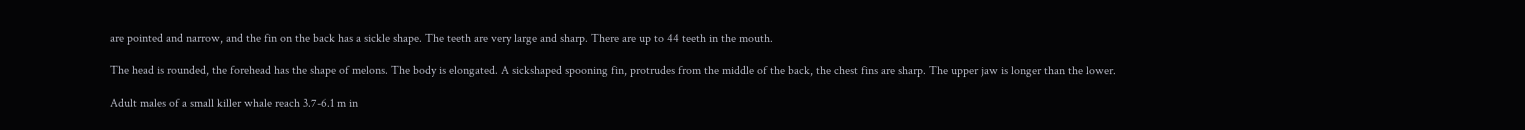are pointed and narrow, and the fin on the back has a sickle shape. The teeth are very large and sharp. There are up to 44 teeth in the mouth.

The head is rounded, the forehead has the shape of melons. The body is elongated. A sickshaped spooning fin, protrudes from the middle of the back, the chest fins are sharp. The upper jaw is longer than the lower.

Adult males of a small killer whale reach 3.7-6.1 m in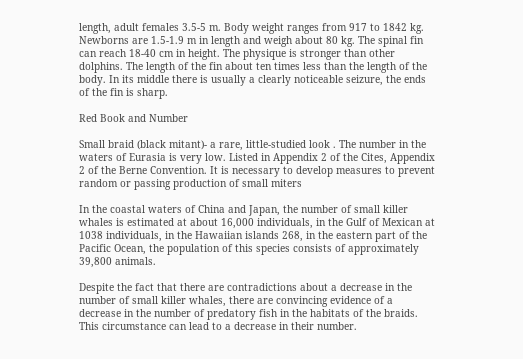length, adult females 3.5-5 m. Body weight ranges from 917 to 1842 kg. Newborns are 1.5-1.9 m in length and weigh about 80 kg. The spinal fin can reach 18-40 cm in height. The physique is stronger than other dolphins. The length of the fin about ten times less than the length of the body. In its middle there is usually a clearly noticeable seizure, the ends of the fin is sharp.

Red Book and Number

Small braid (black mitant)- a rare, little-studied look . The number in the waters of Eurasia is very low. Listed in Appendix 2 of the Cites, Appendix 2 of the Berne Convention. It is necessary to develop measures to prevent random or passing production of small miters

In the coastal waters of China and Japan, the number of small killer whales is estimated at about 16,000 individuals, in the Gulf of Mexican at 1038 individuals, in the Hawaiian islands 268, in the eastern part of the Pacific Ocean, the population of this species consists of approximately 39,800 animals.

Despite the fact that there are contradictions about a decrease in the number of small killer whales, there are convincing evidence of a decrease in the number of predatory fish in the habitats of the braids. This circumstance can lead to a decrease in their number.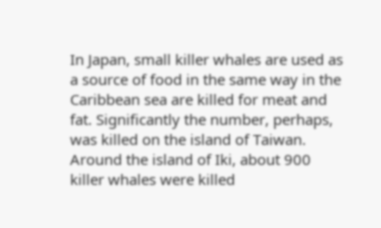In Japan, small killer whales are used as a source of food in the same way in the Caribbean sea are killed for meat and fat. Significantly the number, perhaps, was killed on the island of Taiwan. Around the island of Iki, about 900 killer whales were killed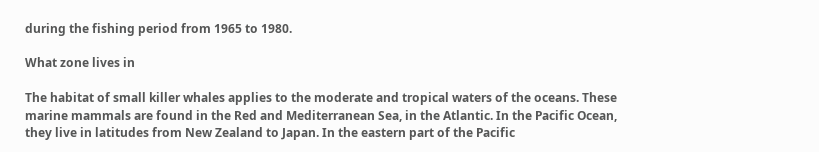during the fishing period from 1965 to 1980.

What zone lives in

The habitat of small killer whales applies to the moderate and tropical waters of the oceans. These marine mammals are found in the Red and Mediterranean Sea, in the Atlantic. In the Pacific Ocean, they live in latitudes from New Zealand to Japan. In the eastern part of the Pacific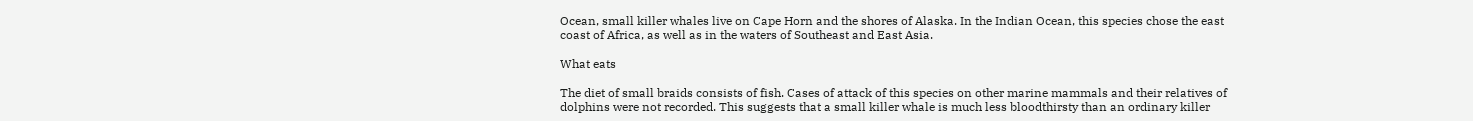Ocean, small killer whales live on Cape Horn and the shores of Alaska. In the Indian Ocean, this species chose the east coast of Africa, as well as in the waters of Southeast and East Asia.

What eats

The diet of small braids consists of fish. Cases of attack of this species on other marine mammals and their relatives of dolphins were not recorded. This suggests that a small killer whale is much less bloodthirsty than an ordinary killer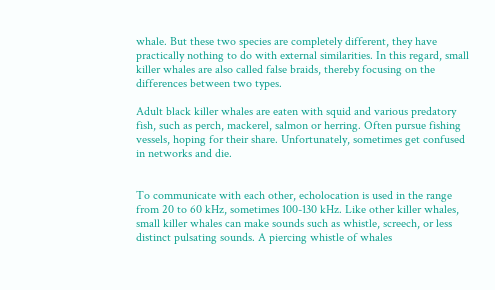whale. But these two species are completely different, they have practically nothing to do with external similarities. In this regard, small killer whales are also called false braids, thereby focusing on the differences between two types.

Adult black killer whales are eaten with squid and various predatory fish, such as perch, mackerel, salmon or herring. Often pursue fishing vessels, hoping for their share. Unfortunately, sometimes get confused in networks and die.


To communicate with each other, echolocation is used in the range from 20 to 60 kHz, sometimes 100-130 kHz. Like other killer whales, small killer whales can make sounds such as whistle, screech, or less distinct pulsating sounds. A piercing whistle of whales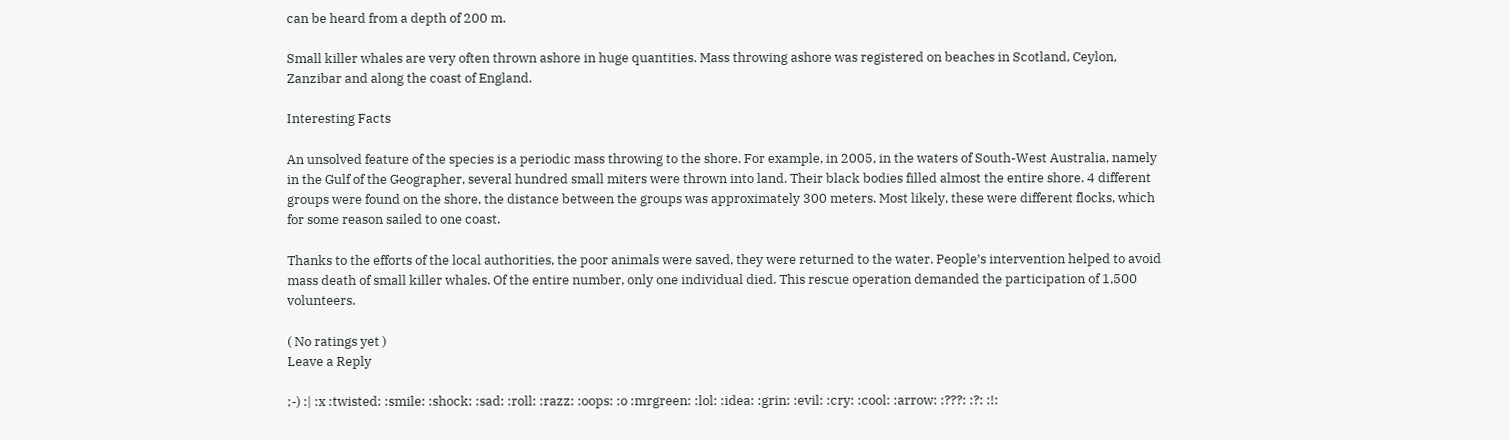can be heard from a depth of 200 m.

Small killer whales are very often thrown ashore in huge quantities. Mass throwing ashore was registered on beaches in Scotland, Ceylon, Zanzibar and along the coast of England.

Interesting Facts

An unsolved feature of the species is a periodic mass throwing to the shore. For example, in 2005, in the waters of South-West Australia, namely in the Gulf of the Geographer, several hundred small miters were thrown into land. Their black bodies filled almost the entire shore. 4 different groups were found on the shore, the distance between the groups was approximately 300 meters. Most likely, these were different flocks, which for some reason sailed to one coast.

Thanks to the efforts of the local authorities, the poor animals were saved, they were returned to the water. People’s intervention helped to avoid mass death of small killer whales. Of the entire number, only one individual died. This rescue operation demanded the participation of 1,500 volunteers.

( No ratings yet )
Leave a Reply

;-) :| :x :twisted: :smile: :shock: :sad: :roll: :razz: :oops: :o :mrgreen: :lol: :idea: :grin: :evil: :cry: :cool: :arrow: :???: :?: :!: